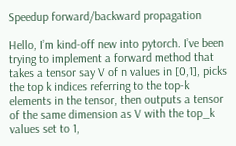Speedup forward/backward propagation

Hello, I’m kind-off new into pytorch. I’ve been trying to implement a forward method that takes a tensor say V of n values in [0,1], picks the top k indices referring to the top-k elements in the tensor, then outputs a tensor of the same dimension as V with the top_k values set to 1,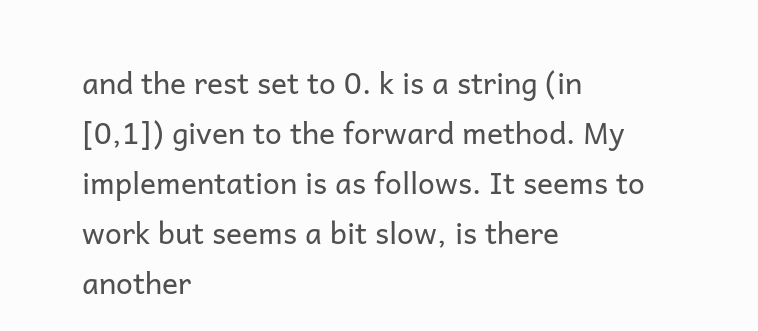and the rest set to 0. k is a string (in [0,1]) given to the forward method. My implementation is as follows. It seems to work but seems a bit slow, is there another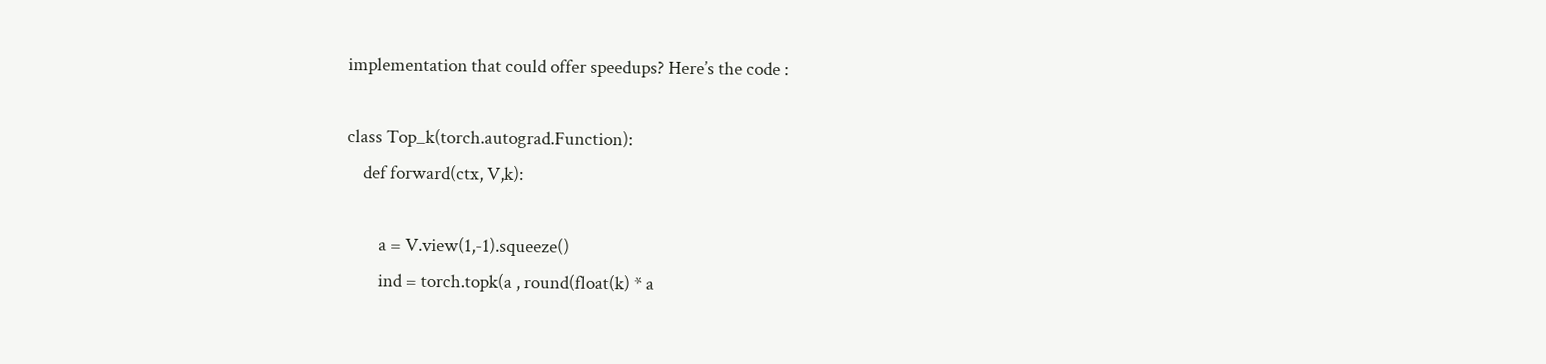implementation that could offer speedups? Here’s the code :

class Top_k(torch.autograd.Function):
    def forward(ctx, V,k):

        a = V.view(1,-1).squeeze()
        ind = torch.topk(a , round(float(k) * a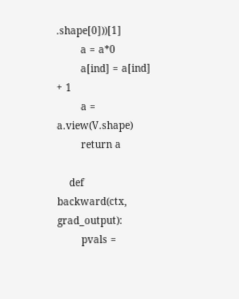.shape[0]))[1]
        a = a*0
        a[ind] = a[ind] + 1
        a = a.view(V.shape)
        return a

    def backward(ctx, grad_output):
        pvals =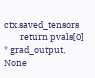ctx.saved_tensors
        return pvals[0] * grad_output, None